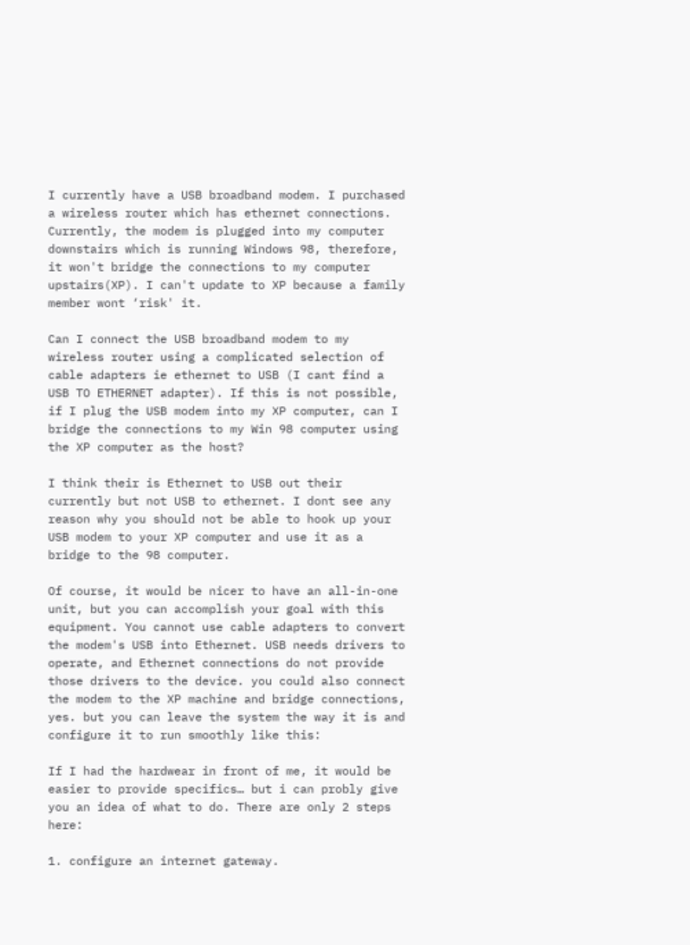I currently have a USB broadband modem. I purchased a wireless router which has ethernet connections. Currently, the modem is plugged into my computer downstairs which is running Windows 98, therefore, it won't bridge the connections to my computer upstairs(XP). I can't update to XP because a family member wont ‘risk' it.

Can I connect the USB broadband modem to my wireless router using a complicated selection of cable adapters ie ethernet to USB (I cant find a USB TO ETHERNET adapter). If this is not possible, if I plug the USB modem into my XP computer, can I bridge the connections to my Win 98 computer using the XP computer as the host?

I think their is Ethernet to USB out their currently but not USB to ethernet. I dont see any reason why you should not be able to hook up your USB modem to your XP computer and use it as a bridge to the 98 computer.

Of course, it would be nicer to have an all-in-one unit, but you can accomplish your goal with this equipment. You cannot use cable adapters to convert the modem's USB into Ethernet. USB needs drivers to operate, and Ethernet connections do not provide those drivers to the device. you could also connect the modem to the XP machine and bridge connections, yes. but you can leave the system the way it is and configure it to run smoothly like this:

If I had the hardwear in front of me, it would be easier to provide specifics… but i can probly give you an idea of what to do. There are only 2 steps here:

1. configure an internet gateway.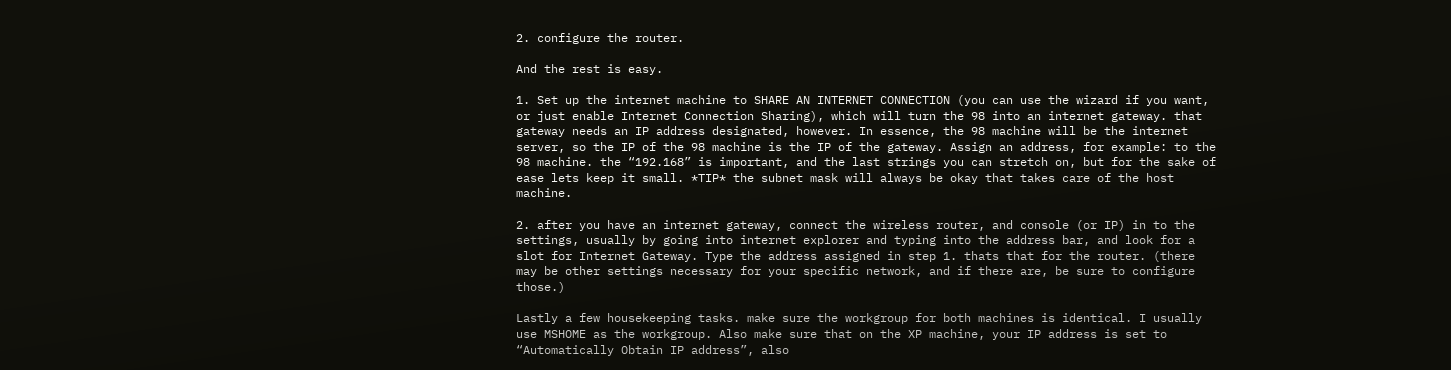2. configure the router.

And the rest is easy.

1. Set up the internet machine to SHARE AN INTERNET CONNECTION (you can use the wizard if you want, or just enable Internet Connection Sharing), which will turn the 98 into an internet gateway. that gateway needs an IP address designated, however. In essence, the 98 machine will be the internet server, so the IP of the 98 machine is the IP of the gateway. Assign an address, for example: to the 98 machine. the “192.168” is important, and the last strings you can stretch on, but for the sake of ease lets keep it small. *TIP* the subnet mask will always be okay that takes care of the host machine.

2. after you have an internet gateway, connect the wireless router, and console (or IP) in to the settings, usually by going into internet explorer and typing into the address bar, and look for a slot for Internet Gateway. Type the address assigned in step 1. thats that for the router. (there may be other settings necessary for your specific network, and if there are, be sure to configure those.)

Lastly a few housekeeping tasks. make sure the workgroup for both machines is identical. I usually use MSHOME as the workgroup. Also make sure that on the XP machine, your IP address is set to “Automatically Obtain IP address”, also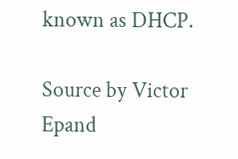known as DHCP.

Source by Victor Epand